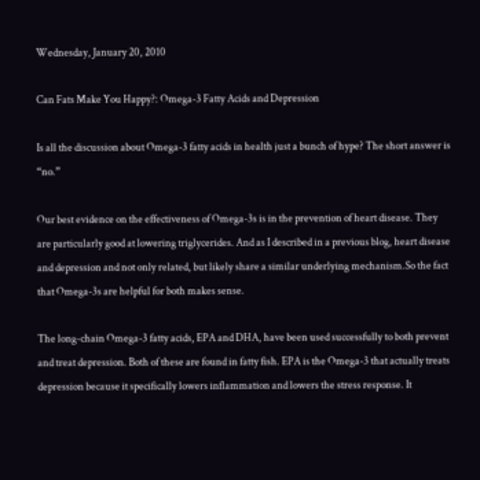Wednesday, January 20, 2010

Can Fats Make You Happy?: Omega-3 Fatty Acids and Depression

Is all the discussion about Omega-3 fatty acids in health just a bunch of hype? The short answer is “no.”

Our best evidence on the effectiveness of Omega-3s is in the prevention of heart disease. They are particularly good at lowering triglycerides. And as I described in a previous blog, heart disease and depression and not only related, but likely share a similar underlying mechanism.So the fact that Omega-3s are helpful for both makes sense.

The long-chain Omega-3 fatty acids, EPA and DHA, have been used successfully to both prevent and treat depression. Both of these are found in fatty fish. EPA is the Omega-3 that actually treats depression because it specifically lowers inflammation and lowers the stress response. It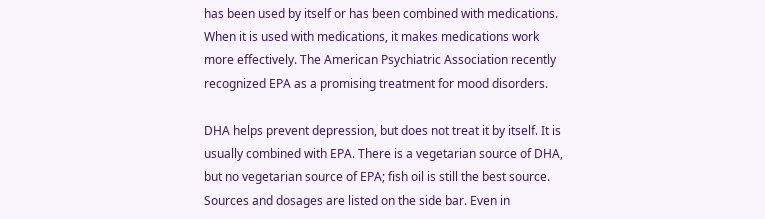has been used by itself or has been combined with medications. When it is used with medications, it makes medications work more effectively. The American Psychiatric Association recently recognized EPA as a promising treatment for mood disorders.

DHA helps prevent depression, but does not treat it by itself. It is usually combined with EPA. There is a vegetarian source of DHA, but no vegetarian source of EPA; fish oil is still the best source. Sources and dosages are listed on the side bar. Even in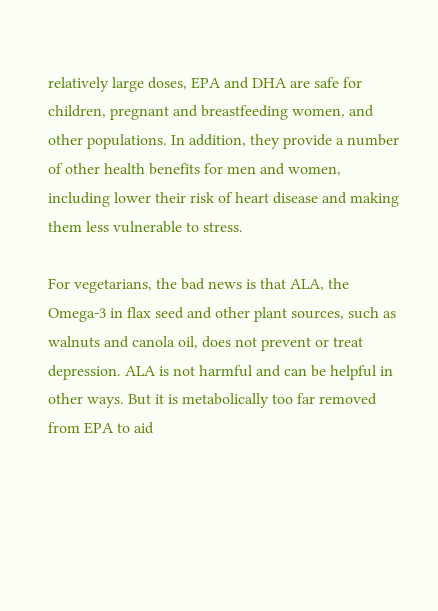relatively large doses, EPA and DHA are safe for children, pregnant and breastfeeding women, and other populations. In addition, they provide a number of other health benefits for men and women, including lower their risk of heart disease and making them less vulnerable to stress.

For vegetarians, the bad news is that ALA, the Omega-3 in flax seed and other plant sources, such as walnuts and canola oil, does not prevent or treat depression. ALA is not harmful and can be helpful in other ways. But it is metabolically too far removed from EPA to aid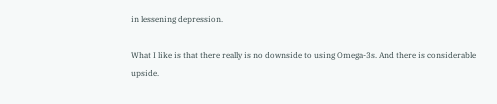in lessening depression.

What I like is that there really is no downside to using Omega-3s. And there is considerable upside.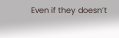Even if they doesn’t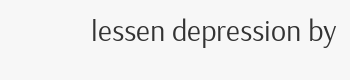lessen depression by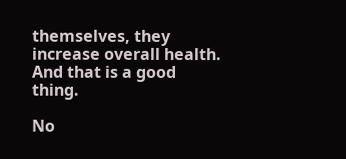themselves, they increase overall health. And that is a good thing.

No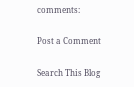comments:

Post a Comment

Search This Blog